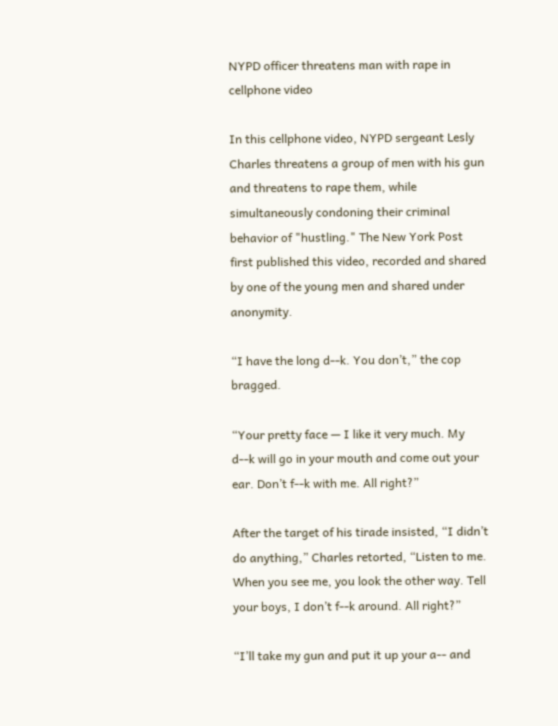NYPD officer threatens man with rape in cellphone video

In this cellphone video, NYPD sergeant Lesly Charles threatens a group of men with his gun and threatens to rape them, while simultaneously condoning their criminal behavior of "hustling." The New York Post first published this video, recorded and shared by one of the young men and shared under anonymity.

“I have the long d--k. You don’t,” the cop bragged.

“Your pretty face — I like it very much. My d--k will go in your mouth and come out your ear. Don’t f--k with me. All right?”

After the target of his tirade insisted, “I didn’t do anything,” Charles retorted, “Listen to me. When you see me, you look the other way. Tell your boys, I don’t f--k around. All right?”

“I’ll take my gun and put it up your a-- and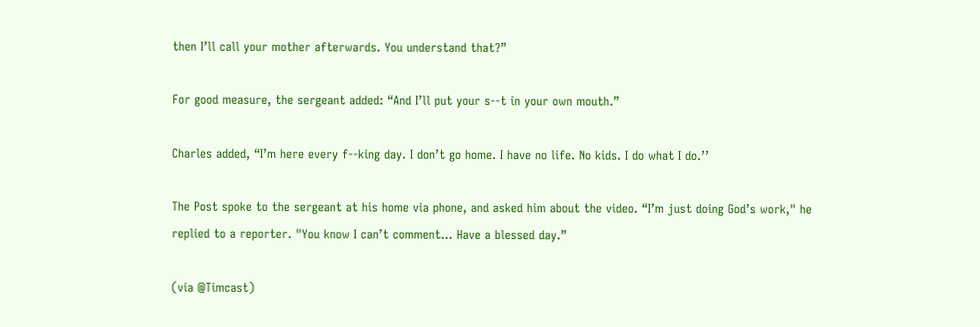then I’ll call your mother afterwards. You understand that?”

For good measure, the sergeant added: “And I’ll put your s--t in your own mouth.”

Charles added, “I’m here every f--king day. I don’t go home. I have no life. No kids. I do what I do.’’

The Post spoke to the sergeant at his home via phone, and asked him about the video. “I’m just doing God’s work," he replied to a reporter. "You know I can’t comment... Have a blessed day.”

(via @Timcast)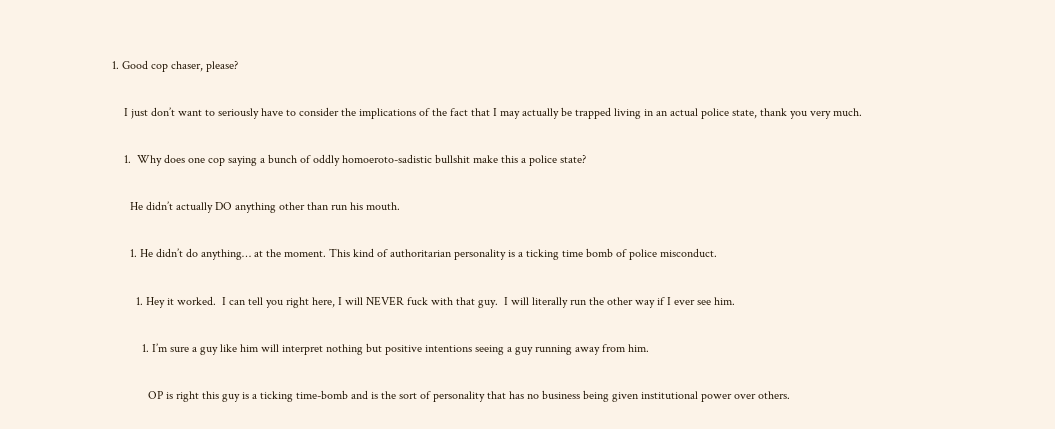1. Good cop chaser, please?

    I just don’t want to seriously have to consider the implications of the fact that I may actually be trapped living in an actual police state, thank you very much.

    1.  Why does one cop saying a bunch of oddly homoeroto-sadistic bullshit make this a police state?

      He didn’t actually DO anything other than run his mouth.

      1. He didn’t do anything… at the moment. This kind of authoritarian personality is a ticking time bomb of police misconduct.

        1. Hey it worked.  I can tell you right here, I will NEVER fuck with that guy.  I will literally run the other way if I ever see him.

          1. I’m sure a guy like him will interpret nothing but positive intentions seeing a guy running away from him.

            OP is right this guy is a ticking time-bomb and is the sort of personality that has no business being given institutional power over others.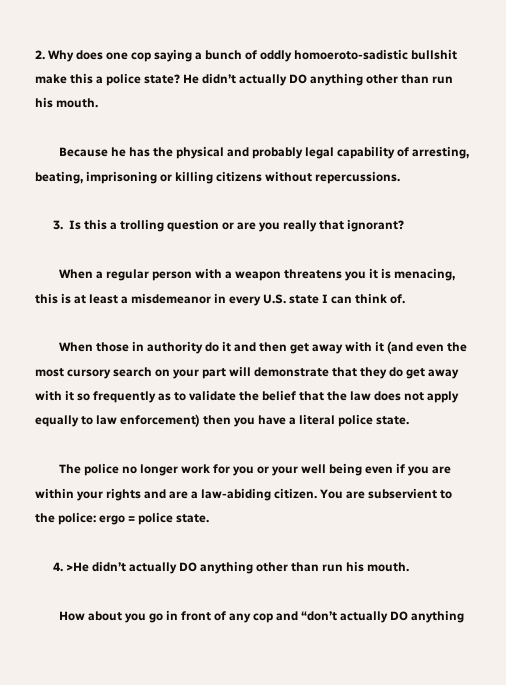2. Why does one cop saying a bunch of oddly homoeroto-sadistic bullshit make this a police state? He didn’t actually DO anything other than run his mouth.

        Because he has the physical and probably legal capability of arresting, beating, imprisoning or killing citizens without repercussions.

      3.  Is this a trolling question or are you really that ignorant?

        When a regular person with a weapon threatens you it is menacing, this is at least a misdemeanor in every U.S. state I can think of.

        When those in authority do it and then get away with it (and even the most cursory search on your part will demonstrate that they do get away with it so frequently as to validate the belief that the law does not apply equally to law enforcement) then you have a literal police state.

        The police no longer work for you or your well being even if you are within your rights and are a law-abiding citizen. You are subservient to the police: ergo = police state.

      4. >He didn’t actually DO anything other than run his mouth.

        How about you go in front of any cop and “don’t actually DO anything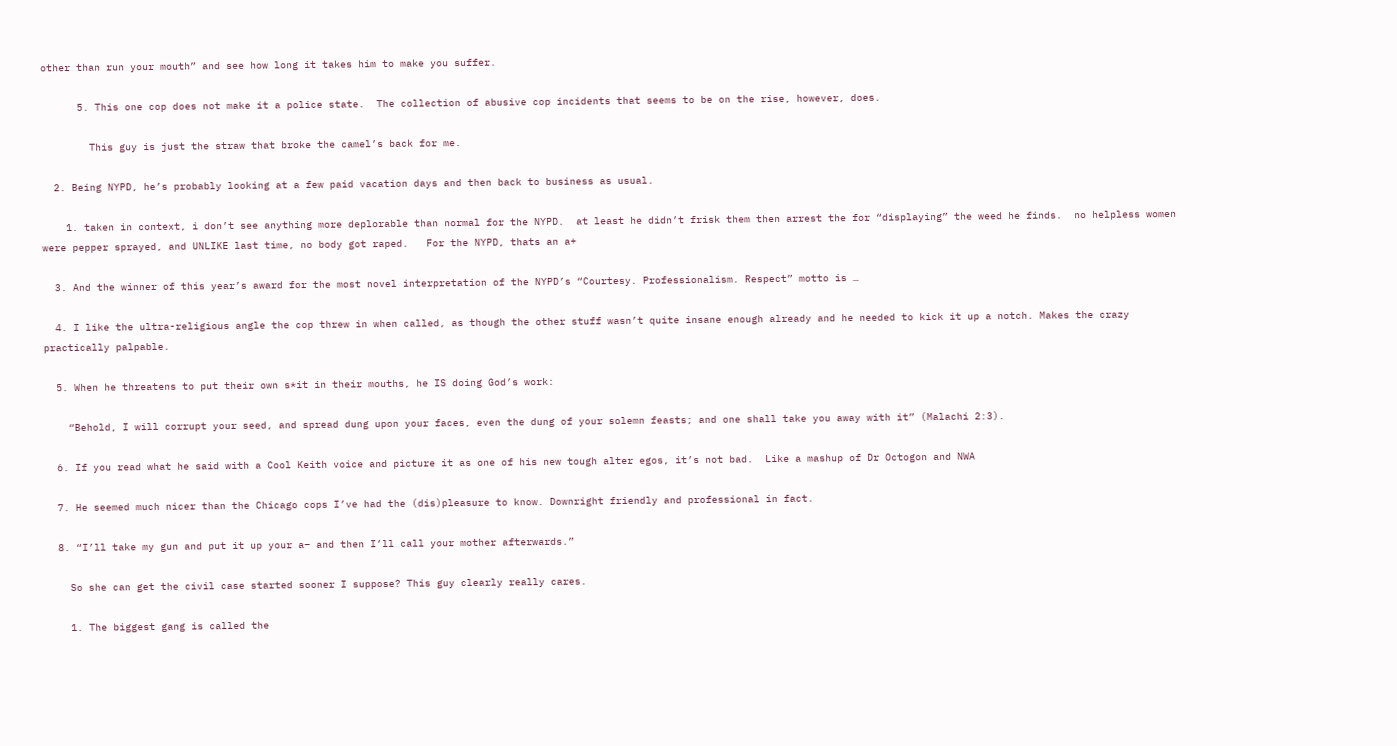other than run your mouth” and see how long it takes him to make you suffer.

      5. This one cop does not make it a police state.  The collection of abusive cop incidents that seems to be on the rise, however, does.

        This guy is just the straw that broke the camel’s back for me.

  2. Being NYPD, he’s probably looking at a few paid vacation days and then back to business as usual.

    1. taken in context, i don’t see anything more deplorable than normal for the NYPD.  at least he didn’t frisk them then arrest the for “displaying” the weed he finds.  no helpless women were pepper sprayed, and UNLIKE last time, no body got raped.   For the NYPD, thats an a+

  3. And the winner of this year’s award for the most novel interpretation of the NYPD’s “Courtesy. Professionalism. Respect” motto is …

  4. I like the ultra-religious angle the cop threw in when called, as though the other stuff wasn’t quite insane enough already and he needed to kick it up a notch. Makes the crazy practically palpable.

  5. When he threatens to put their own s*it in their mouths, he IS doing God’s work:

    “Behold, I will corrupt your seed, and spread dung upon your faces, even the dung of your solemn feasts; and one shall take you away with it” (Malachi 2:3).

  6. If you read what he said with a Cool Keith voice and picture it as one of his new tough alter egos, it’s not bad.  Like a mashup of Dr Octogon and NWA

  7. He seemed much nicer than the Chicago cops I’ve had the (dis)pleasure to know. Downright friendly and professional in fact.

  8. “I’ll take my gun and put it up your a– and then I’ll call your mother afterwards.”

    So she can get the civil case started sooner I suppose? This guy clearly really cares.

    1. The biggest gang is called the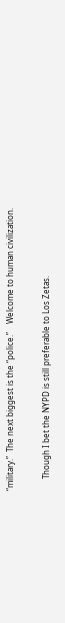“military.”  The next biggest is the “police.”    Welcome to human civilization.

      Though I bet the NYPD is still preferable to Los Zetas.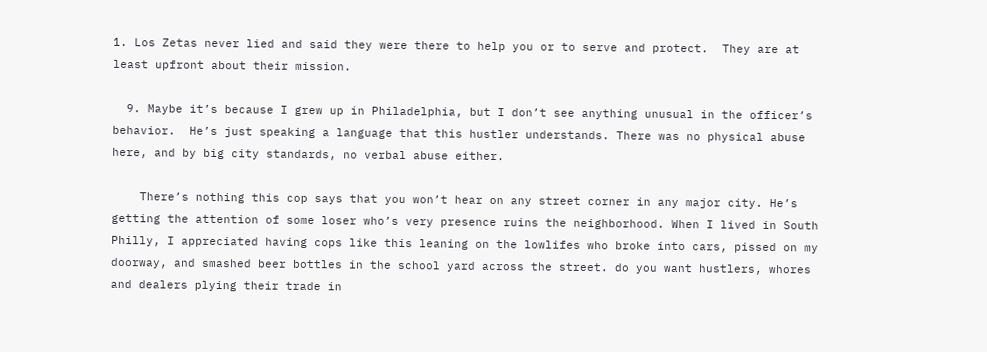1. Los Zetas never lied and said they were there to help you or to serve and protect.  They are at least upfront about their mission.

  9. Maybe it’s because I grew up in Philadelphia, but I don’t see anything unusual in the officer’s behavior.  He’s just speaking a language that this hustler understands. There was no physical abuse here, and by big city standards, no verbal abuse either.

    There’s nothing this cop says that you won’t hear on any street corner in any major city. He’s getting the attention of some loser who’s very presence ruins the neighborhood. When I lived in South Philly, I appreciated having cops like this leaning on the lowlifes who broke into cars, pissed on my doorway, and smashed beer bottles in the school yard across the street. do you want hustlers, whores and dealers plying their trade in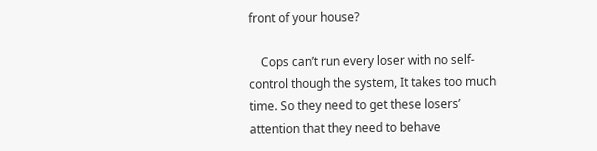front of your house?

    Cops can’t run every loser with no self-control though the system, It takes too much time. So they need to get these losers’ attention that they need to behave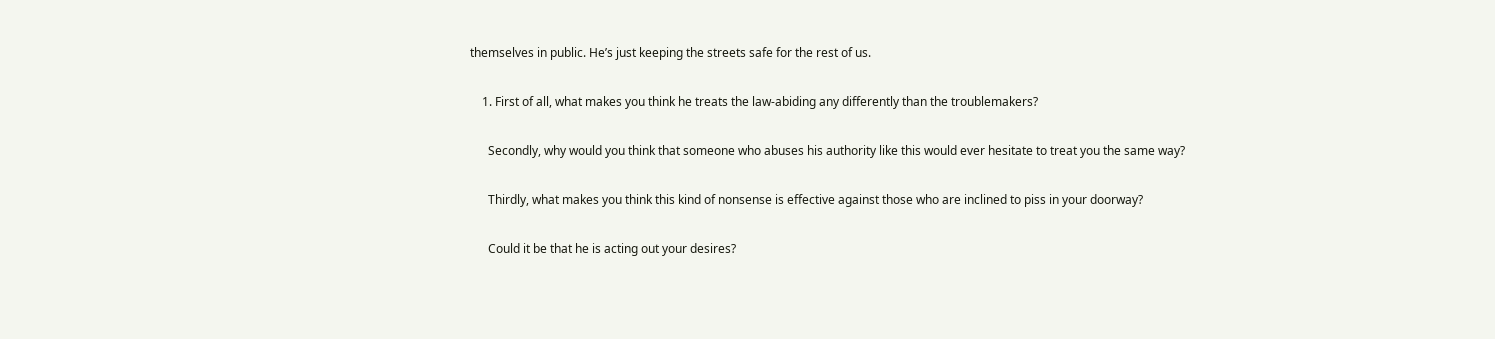themselves in public. He’s just keeping the streets safe for the rest of us.

    1. First of all, what makes you think he treats the law-abiding any differently than the troublemakers?

      Secondly, why would you think that someone who abuses his authority like this would ever hesitate to treat you the same way?

      Thirdly, what makes you think this kind of nonsense is effective against those who are inclined to piss in your doorway?

      Could it be that he is acting out your desires?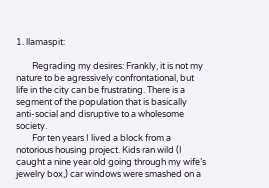1. llamaspit:

        Regrading my desires: Frankly, it is not my nature to be agressively confrontational, but life in the city can be frustrating. There is a segment of the population that is basically anti-social and disruptive to a wholesome society.
        For ten years I lived a block from a notorious housing project. Kids ran wild (I caught a nine year old going through my wife’s jewelry box,) car windows were smashed on a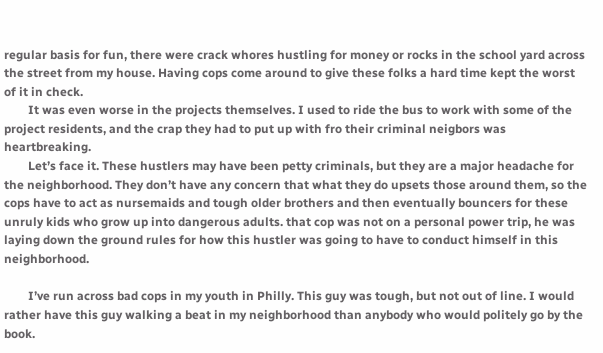regular basis for fun, there were crack whores hustling for money or rocks in the school yard across the street from my house. Having cops come around to give these folks a hard time kept the worst of it in check.
        It was even worse in the projects themselves. I used to ride the bus to work with some of the project residents, and the crap they had to put up with fro their criminal neigbors was heartbreaking.
        Let’s face it. These hustlers may have been petty criminals, but they are a major headache for the neighborhood. They don’t have any concern that what they do upsets those around them, so the cops have to act as nursemaids and tough older brothers and then eventually bouncers for these unruly kids who grow up into dangerous adults. that cop was not on a personal power trip, he was laying down the ground rules for how this hustler was going to have to conduct himself in this neighborhood.

        I’ve run across bad cops in my youth in Philly. This guy was tough, but not out of line. I would rather have this guy walking a beat in my neighborhood than anybody who would politely go by the book.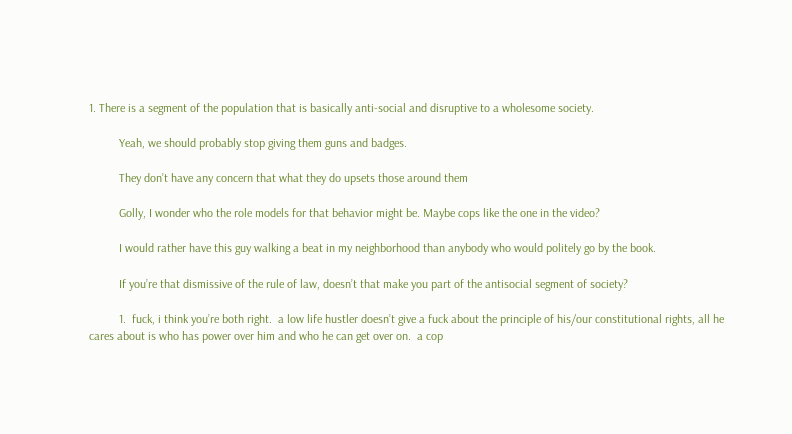1. There is a segment of the population that is basically anti-social and disruptive to a wholesome society.

          Yeah, we should probably stop giving them guns and badges.

          They don’t have any concern that what they do upsets those around them

          Golly, I wonder who the role models for that behavior might be. Maybe cops like the one in the video?

          I would rather have this guy walking a beat in my neighborhood than anybody who would politely go by the book.

          If you’re that dismissive of the rule of law, doesn’t that make you part of the antisocial segment of society?

          1.  fuck, i think you’re both right.  a low life hustler doesn’t give a fuck about the principle of his/our constitutional rights, all he cares about is who has power over him and who he can get over on.  a cop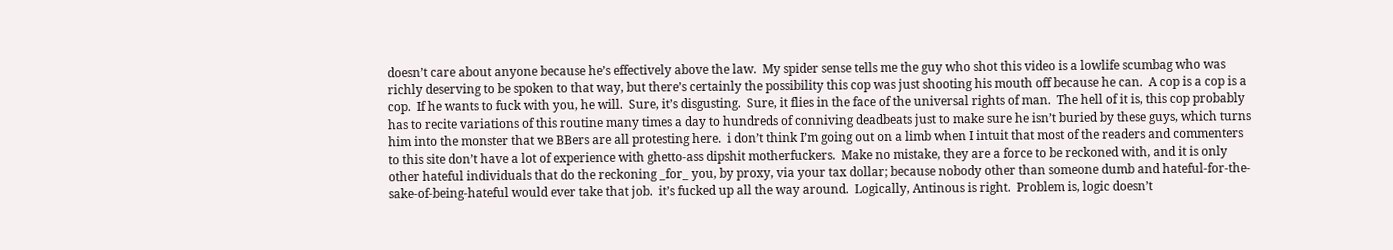doesn’t care about anyone because he’s effectively above the law.  My spider sense tells me the guy who shot this video is a lowlife scumbag who was richly deserving to be spoken to that way, but there’s certainly the possibility this cop was just shooting his mouth off because he can.  A cop is a cop is a cop.  If he wants to fuck with you, he will.  Sure, it’s disgusting.  Sure, it flies in the face of the universal rights of man.  The hell of it is, this cop probably has to recite variations of this routine many times a day to hundreds of conniving deadbeats just to make sure he isn’t buried by these guys, which turns him into the monster that we BBers are all protesting here.  i don’t think I’m going out on a limb when I intuit that most of the readers and commenters to this site don’t have a lot of experience with ghetto-ass dipshit motherfuckers.  Make no mistake, they are a force to be reckoned with, and it is only other hateful individuals that do the reckoning _for_ you, by proxy, via your tax dollar; because nobody other than someone dumb and hateful-for-the-sake-of-being-hateful would ever take that job.  it’s fucked up all the way around.  Logically, Antinous is right.  Problem is, logic doesn’t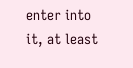enter into it, at least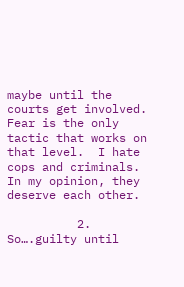maybe until the courts get involved.  Fear is the only tactic that works on that level.  I hate cops and criminals.  In my opinion, they deserve each other.

          2. So….guilty until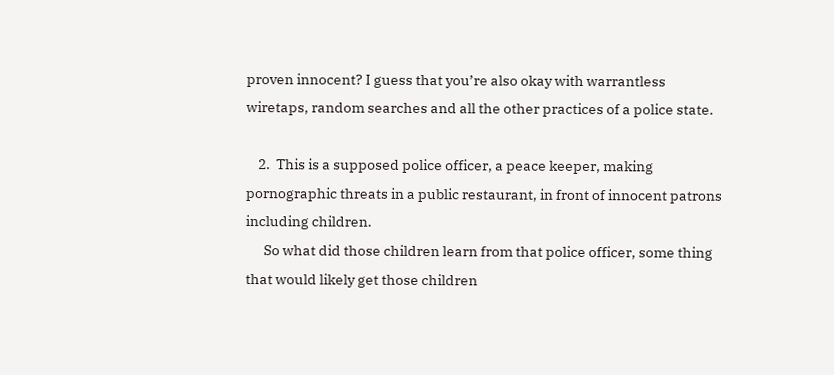proven innocent? I guess that you’re also okay with warrantless wiretaps, random searches and all the other practices of a police state.

    2.  This is a supposed police officer, a peace keeper, making pornographic threats in a public restaurant, in front of innocent patrons including children.
      So what did those children learn from that police officer, some thing that would likely get those children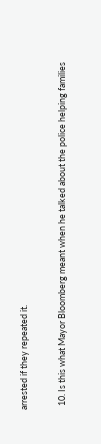arrested if they repeated it.

  10. Is this what Mayor Bloomberg meant when he talked about the police helping families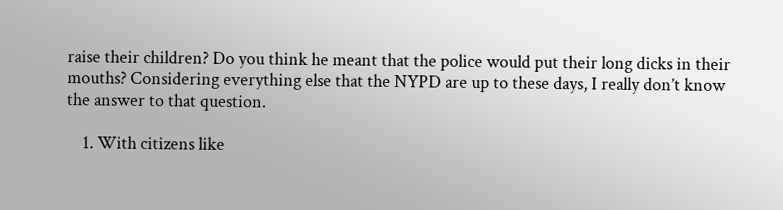raise their children? Do you think he meant that the police would put their long dicks in their mouths? Considering everything else that the NYPD are up to these days, I really don’t know the answer to that question.

    1. With citizens like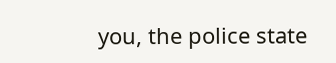you, the police state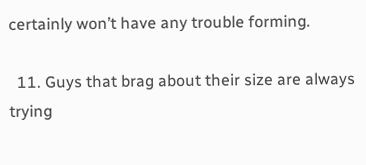certainly won’t have any trouble forming.

  11. Guys that brag about their size are always trying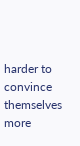harder to convince themselves more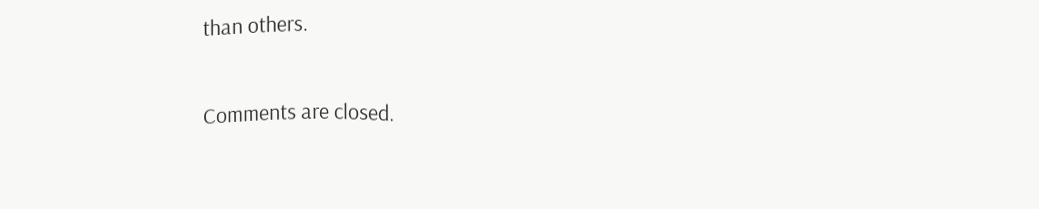than others.

Comments are closed.